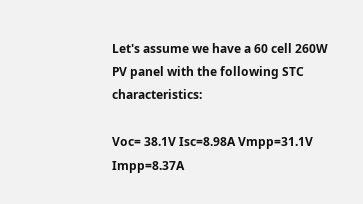Let's assume we have a 60 cell 260W PV panel with the following STC characteristics:

Voc= 38.1V Isc=8.98A Vmpp=31.1V Impp=8.37A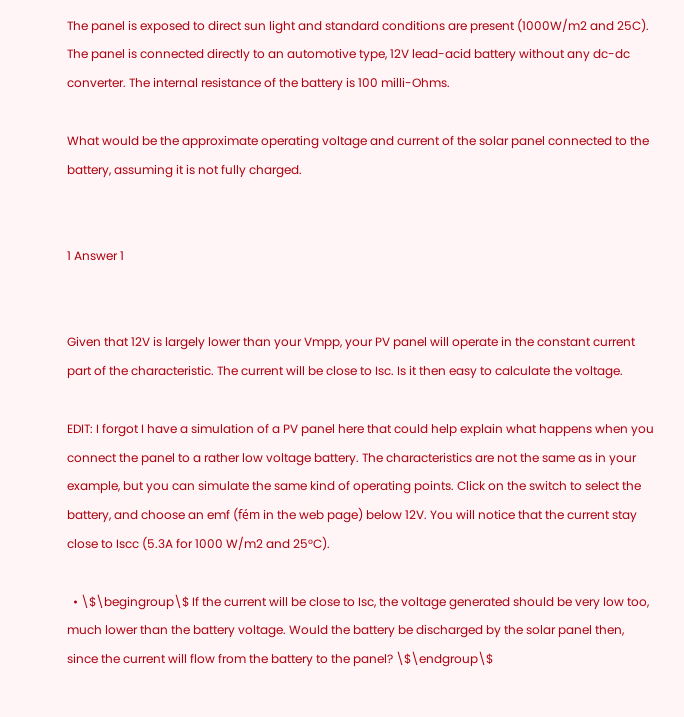The panel is exposed to direct sun light and standard conditions are present (1000W/m2 and 25C). The panel is connected directly to an automotive type, 12V lead-acid battery without any dc-dc converter. The internal resistance of the battery is 100 milli-Ohms.

What would be the approximate operating voltage and current of the solar panel connected to the battery, assuming it is not fully charged.


1 Answer 1


Given that 12V is largely lower than your Vmpp, your PV panel will operate in the constant current part of the characteristic. The current will be close to Isc. Is it then easy to calculate the voltage.

EDIT: I forgot I have a simulation of a PV panel here that could help explain what happens when you connect the panel to a rather low voltage battery. The characteristics are not the same as in your example, but you can simulate the same kind of operating points. Click on the switch to select the battery, and choose an emf (fém in the web page) below 12V. You will notice that the current stay close to Iscc (5.3A for 1000 W/m2 and 25°C).

  • \$\begingroup\$ If the current will be close to Isc, the voltage generated should be very low too, much lower than the battery voltage. Would the battery be discharged by the solar panel then, since the current will flow from the battery to the panel? \$\endgroup\$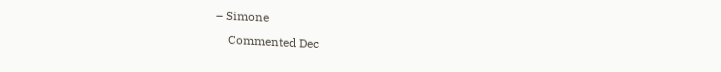– Simone
    Commented Dec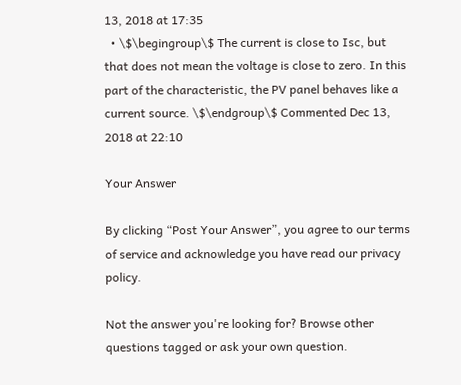13, 2018 at 17:35
  • \$\begingroup\$ The current is close to Isc, but that does not mean the voltage is close to zero. In this part of the characteristic, the PV panel behaves like a current source. \$\endgroup\$ Commented Dec 13, 2018 at 22:10

Your Answer

By clicking “Post Your Answer”, you agree to our terms of service and acknowledge you have read our privacy policy.

Not the answer you're looking for? Browse other questions tagged or ask your own question.